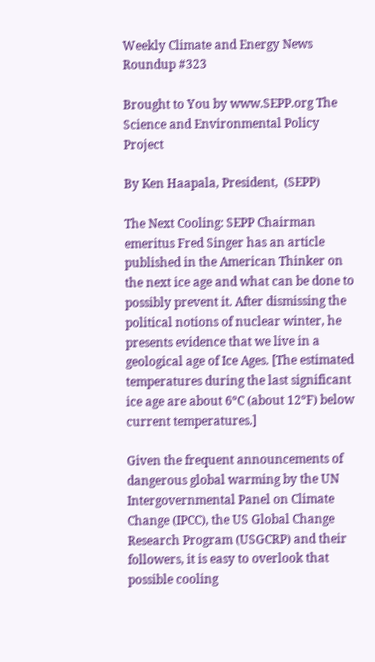Weekly Climate and Energy News Roundup #323

Brought to You by www.SEPP.org The Science and Environmental Policy Project

By Ken Haapala, President,  (SEPP)

The Next Cooling: SEPP Chairman emeritus Fred Singer has an article published in the American Thinker on the next ice age and what can be done to possibly prevent it. After dismissing the political notions of nuclear winter, he presents evidence that we live in a geological age of Ice Ages. [The estimated temperatures during the last significant ice age are about 6ºC (about 12ºF) below current temperatures.]

Given the frequent announcements of dangerous global warming by the UN Intergovernmental Panel on Climate Change (IPCC), the US Global Change Research Program (USGCRP) and their followers, it is easy to overlook that possible cooling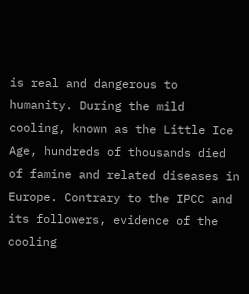is real and dangerous to humanity. During the mild cooling, known as the Little Ice Age, hundreds of thousands died of famine and related diseases in Europe. Contrary to the IPCC and its followers, evidence of the cooling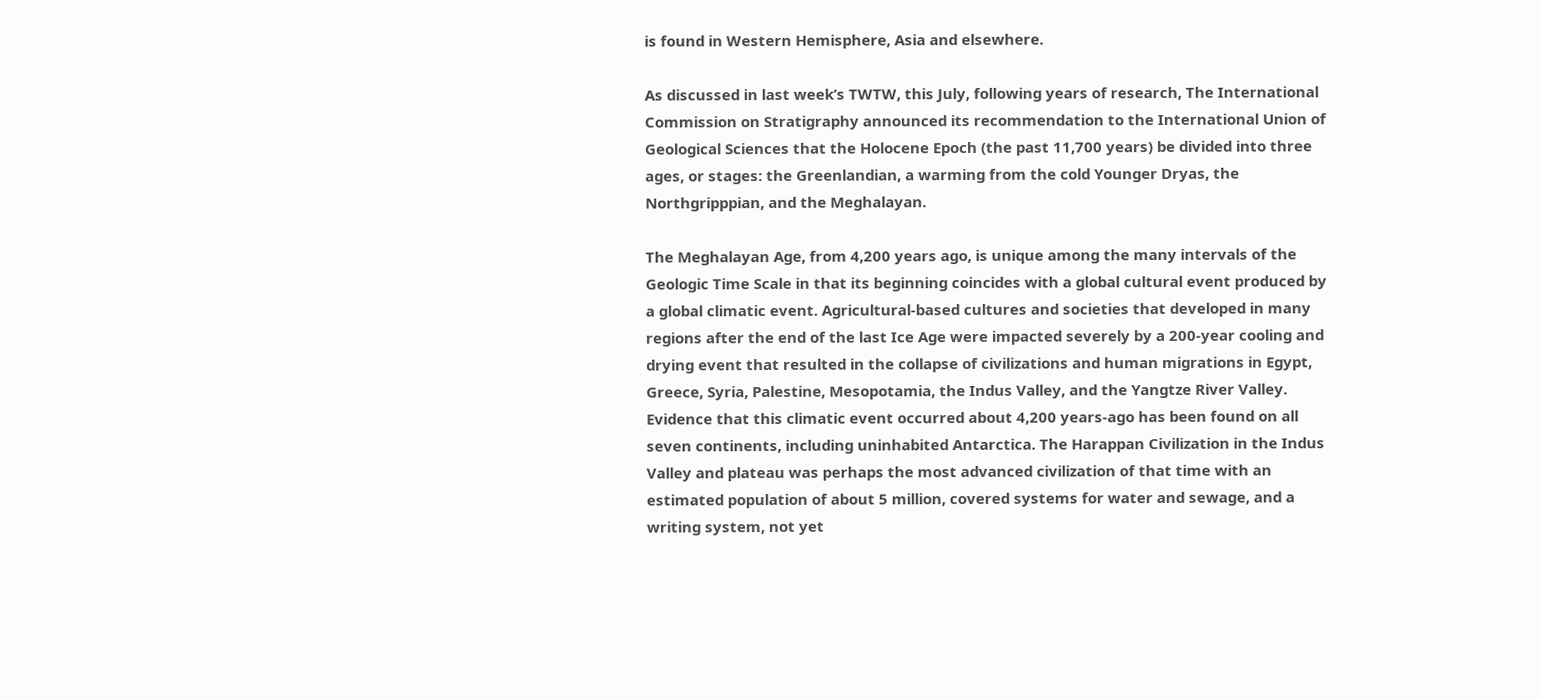is found in Western Hemisphere, Asia and elsewhere.

As discussed in last week’s TWTW, this July, following years of research, The International Commission on Stratigraphy announced its recommendation to the International Union of Geological Sciences that the Holocene Epoch (the past 11,700 years) be divided into three ages, or stages: the Greenlandian, a warming from the cold Younger Dryas, the Northgripppian, and the Meghalayan.

The Meghalayan Age, from 4,200 years ago, is unique among the many intervals of the Geologic Time Scale in that its beginning coincides with a global cultural event produced by a global climatic event. Agricultural-based cultures and societies that developed in many regions after the end of the last Ice Age were impacted severely by a 200-year cooling and drying event that resulted in the collapse of civilizations and human migrations in Egypt, Greece, Syria, Palestine, Mesopotamia, the Indus Valley, and the Yangtze River Valley. Evidence that this climatic event occurred about 4,200 years-ago has been found on all seven continents, including uninhabited Antarctica. The Harappan Civilization in the Indus Valley and plateau was perhaps the most advanced civilization of that time with an estimated population of about 5 million, covered systems for water and sewage, and a writing system, not yet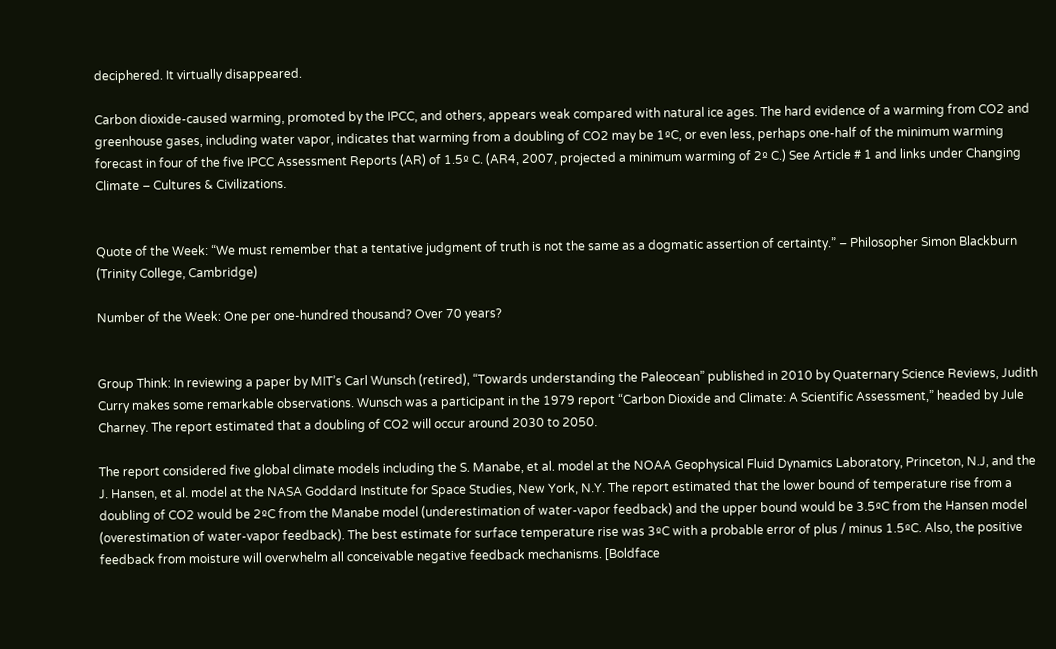deciphered. It virtually disappeared.

Carbon dioxide-caused warming, promoted by the IPCC, and others, appears weak compared with natural ice ages. The hard evidence of a warming from CO2 and greenhouse gases, including water vapor, indicates that warming from a doubling of CO2 may be 1ºC, or even less, perhaps one-half of the minimum warming forecast in four of the five IPCC Assessment Reports (AR) of 1.5º C. (AR4, 2007, projected a minimum warming of 2º C.) See Article # 1 and links under Changing Climate – Cultures & Civilizations.


Quote of the Week: “We must remember that a tentative judgment of truth is not the same as a dogmatic assertion of certainty.” – Philosopher Simon Blackburn (Trinity College, Cambridge)

Number of the Week: One per one-hundred thousand? Over 70 years?


Group Think: In reviewing a paper by MIT’s Carl Wunsch (retired), “Towards understanding the Paleocean” published in 2010 by Quaternary Science Reviews, Judith Curry makes some remarkable observations. Wunsch was a participant in the 1979 report “Carbon Dioxide and Climate: A Scientific Assessment,” headed by Jule Charney. The report estimated that a doubling of CO2 will occur around 2030 to 2050.

The report considered five global climate models including the S. Manabe, et al. model at the NOAA Geophysical Fluid Dynamics Laboratory, Princeton, N.J, and the J. Hansen, et al. model at the NASA Goddard Institute for Space Studies, New York, N.Y. The report estimated that the lower bound of temperature rise from a doubling of CO2 would be 2ºC from the Manabe model (underestimation of water-vapor feedback) and the upper bound would be 3.5ºC from the Hansen model (overestimation of water-vapor feedback). The best estimate for surface temperature rise was 3ºC with a probable error of plus / minus 1.5ºC. Also, the positive feedback from moisture will overwhelm all conceivable negative feedback mechanisms. [Boldface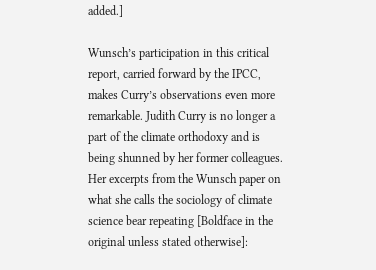added.]

Wunsch’s participation in this critical report, carried forward by the IPCC, makes Curry’s observations even more remarkable. Judith Curry is no longer a part of the climate orthodoxy and is being shunned by her former colleagues. Her excerpts from the Wunsch paper on what she calls the sociology of climate science bear repeating [Boldface in the original unless stated otherwise]: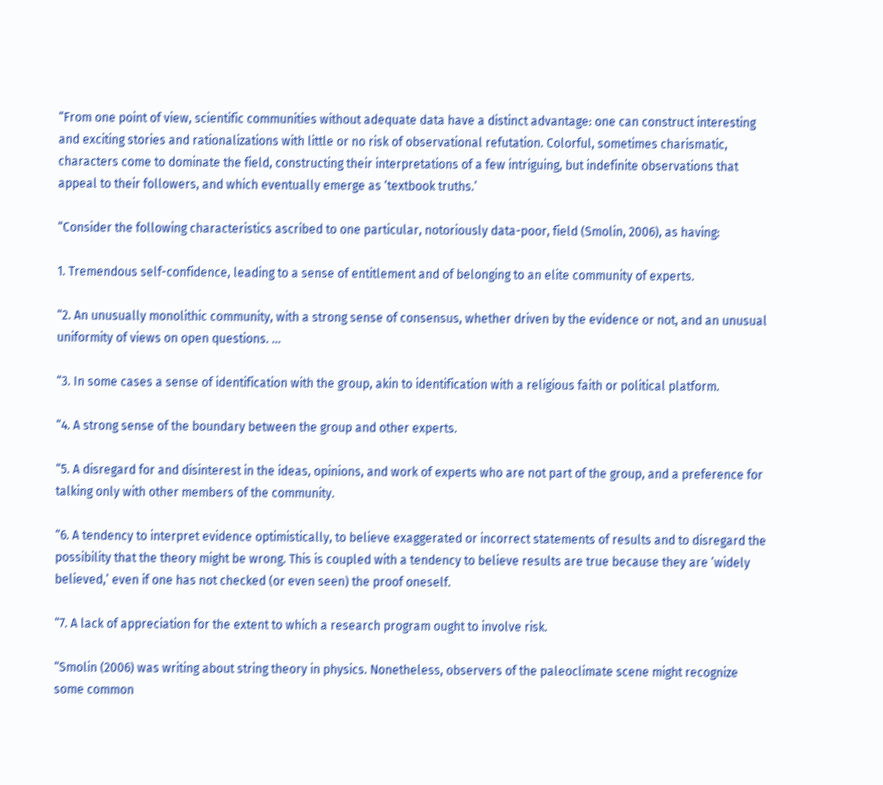“From one point of view, scientific communities without adequate data have a distinct advantage: one can construct interesting and exciting stories and rationalizations with little or no risk of observational refutation. Colorful, sometimes charismatic, characters come to dominate the field, constructing their interpretations of a few intriguing, but indefinite observations that appeal to their followers, and which eventually emerge as ‘textbook truths.’

“Consider the following characteristics ascribed to one particular, notoriously data-poor, field (Smolin, 2006), as having:

1. Tremendous self-confidence, leading to a sense of entitlement and of belonging to an elite community of experts.

“2. An unusually monolithic community, with a strong sense of consensus, whether driven by the evidence or not, and an unusual uniformity of views on open questions. …

“3. In some cases a sense of identification with the group, akin to identification with a religious faith or political platform.

“4. A strong sense of the boundary between the group and other experts.

“5. A disregard for and disinterest in the ideas, opinions, and work of experts who are not part of the group, and a preference for talking only with other members of the community.

“6. A tendency to interpret evidence optimistically, to believe exaggerated or incorrect statements of results and to disregard the possibility that the theory might be wrong. This is coupled with a tendency to believe results are true because they are ’widely believed,’ even if one has not checked (or even seen) the proof oneself.

“7. A lack of appreciation for the extent to which a research program ought to involve risk.

“Smolin (2006) was writing about string theory in physics. Nonetheless, observers of the paleoclimate scene might recognize some common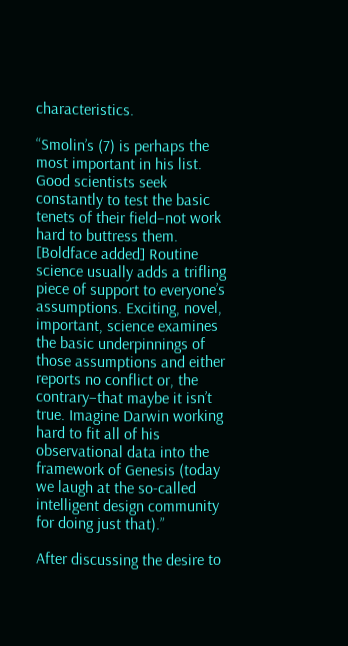characteristics.

“Smolin’s (7) is perhaps the most important in his list. Good scientists seek constantly to test the basic tenets of their field–not work hard to buttress them. [Boldface added] Routine science usually adds a trifling piece of support to everyone’s assumptions. Exciting, novel, important, science examines the basic underpinnings of those assumptions and either reports no conflict or, the contrary–that maybe it isn’t true. Imagine Darwin working hard to fit all of his observational data into the framework of Genesis (today we laugh at the so-called intelligent design community for doing just that).”

After discussing the desire to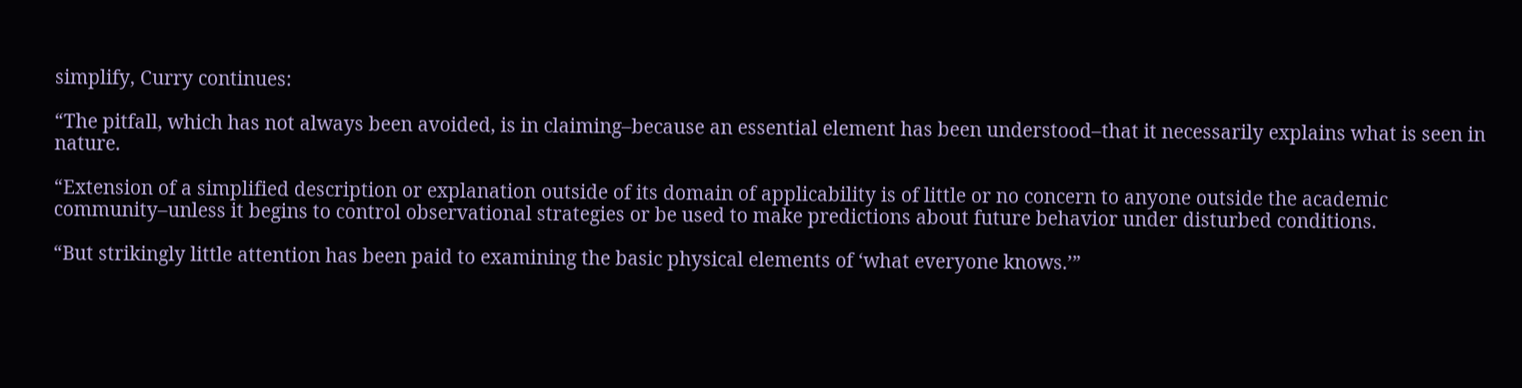simplify, Curry continues:

“The pitfall, which has not always been avoided, is in claiming–because an essential element has been understood–that it necessarily explains what is seen in nature.

“Extension of a simplified description or explanation outside of its domain of applicability is of little or no concern to anyone outside the academic community–unless it begins to control observational strategies or be used to make predictions about future behavior under disturbed conditions.

“But strikingly little attention has been paid to examining the basic physical elements of ‘what everyone knows.’”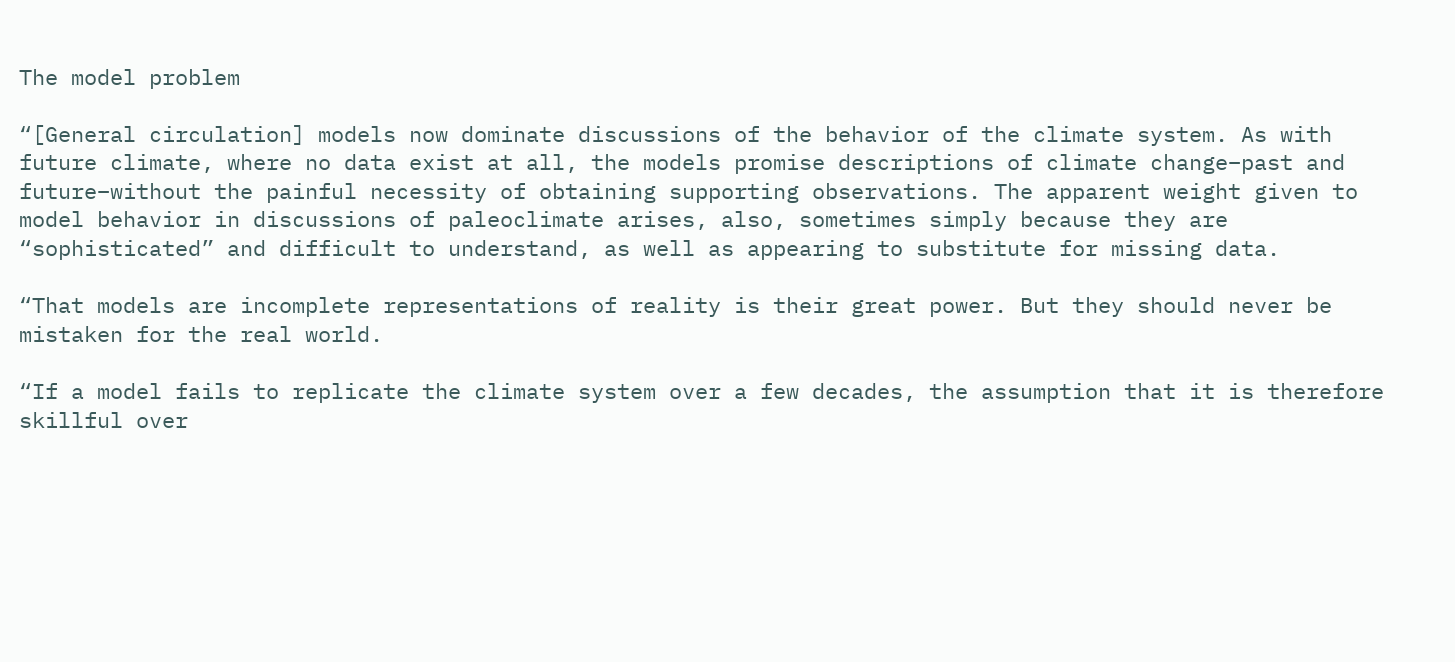The model problem

“[General circulation] models now dominate discussions of the behavior of the climate system. As with future climate, where no data exist at all, the models promise descriptions of climate change–past and future–without the painful necessity of obtaining supporting observations. The apparent weight given to model behavior in discussions of paleoclimate arises, also, sometimes simply because they are “sophisticated” and difficult to understand, as well as appearing to substitute for missing data.

“That models are incomplete representations of reality is their great power. But they should never be mistaken for the real world.

“If a model fails to replicate the climate system over a few decades, the assumption that it is therefore skillful over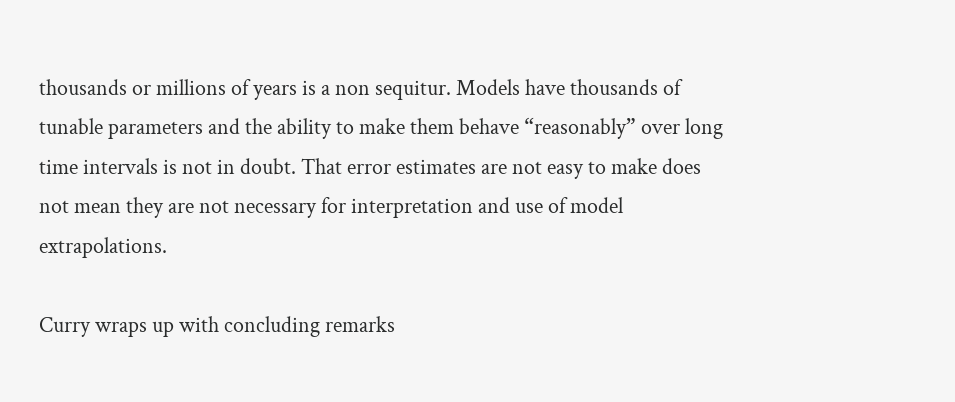thousands or millions of years is a non sequitur. Models have thousands of tunable parameters and the ability to make them behave “reasonably” over long time intervals is not in doubt. That error estimates are not easy to make does not mean they are not necessary for interpretation and use of model extrapolations.

Curry wraps up with concluding remarks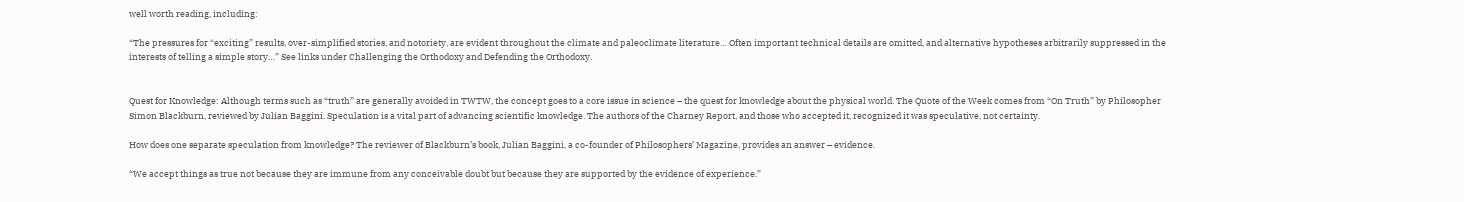well worth reading, including:

“The pressures for “exciting” results, over-simplified stories, and notoriety, are evident throughout the climate and paleoclimate literature… Often important technical details are omitted, and alternative hypotheses arbitrarily suppressed in the interests of telling a simple story…” See links under Challenging the Orthodoxy and Defending the Orthodoxy.


Quest for Knowledge: Although terms such as “truth” are generally avoided in TWTW, the concept goes to a core issue in science – the quest for knowledge about the physical world. The Quote of the Week comes from “On Truth” by Philosopher Simon Blackburn, reviewed by Julian Baggini. Speculation is a vital part of advancing scientific knowledge. The authors of the Charney Report, and those who accepted it, recognized it was speculative, not certainty.

How does one separate speculation from knowledge? The reviewer of Blackburn’s book, Julian Baggini, a co-founder of Philosophers’ Magazine, provides an answer – evidence.

“We accept things as true not because they are immune from any conceivable doubt but because they are supported by the evidence of experience.”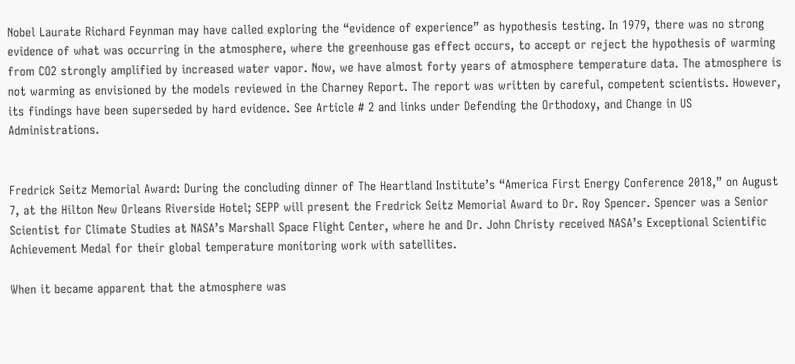Nobel Laurate Richard Feynman may have called exploring the “evidence of experience” as hypothesis testing. In 1979, there was no strong evidence of what was occurring in the atmosphere, where the greenhouse gas effect occurs, to accept or reject the hypothesis of warming from CO2 strongly amplified by increased water vapor. Now, we have almost forty years of atmosphere temperature data. The atmosphere is not warming as envisioned by the models reviewed in the Charney Report. The report was written by careful, competent scientists. However, its findings have been superseded by hard evidence. See Article # 2 and links under Defending the Orthodoxy, and Change in US Administrations.


Fredrick Seitz Memorial Award: During the concluding dinner of The Heartland Institute’s “America First Energy Conference 2018,” on August 7, at the Hilton New Orleans Riverside Hotel; SEPP will present the Fredrick Seitz Memorial Award to Dr. Roy Spencer. Spencer was a Senior Scientist for Climate Studies at NASA’s Marshall Space Flight Center, where he and Dr. John Christy received NASA’s Exceptional Scientific Achievement Medal for their global temperature monitoring work with satellites.

When it became apparent that the atmosphere was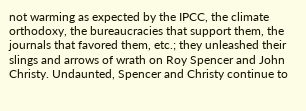not warming as expected by the IPCC, the climate orthodoxy, the bureaucracies that support them, the journals that favored them, etc.; they unleashed their slings and arrows of wrath on Roy Spencer and John Christy. Undaunted, Spencer and Christy continue to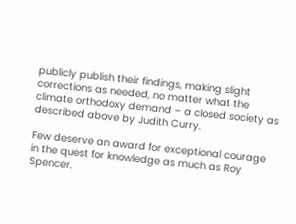publicly publish their findings, making slight corrections as needed, no matter what the climate orthodoxy demand – a closed society as described above by Judith Curry.

Few deserve an award for exceptional courage in the quest for knowledge as much as Roy Spencer.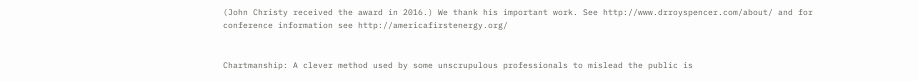(John Christy received the award in 2016.) We thank his important work. See http://www.drroyspencer.com/about/ and for conference information see http://americafirstenergy.org/


Chartmanship: A clever method used by some unscrupulous professionals to mislead the public is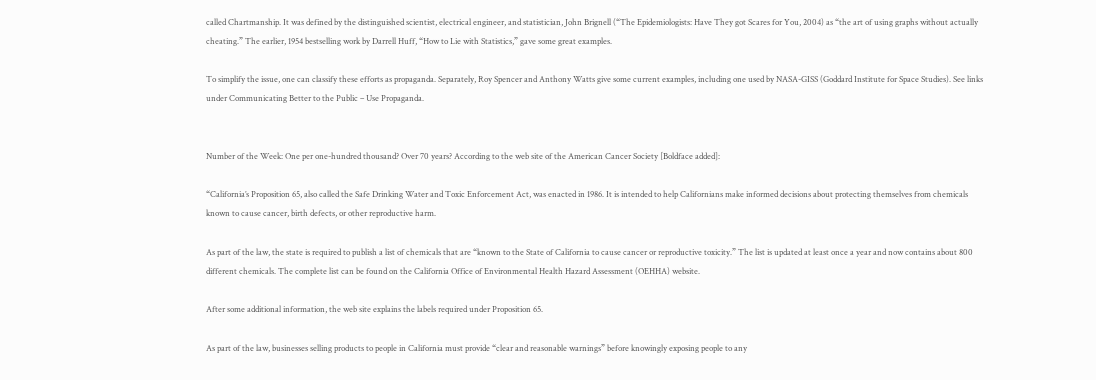called Chartmanship. It was defined by the distinguished scientist, electrical engineer, and statistician, John Brignell (“The Epidemiologists: Have They got Scares for You, 2004) as “the art of using graphs without actually cheating.” The earlier, 1954 bestselling work by Darrell Huff, “How to Lie with Statistics,” gave some great examples.

To simplify the issue, one can classify these efforts as propaganda. Separately, Roy Spencer and Anthony Watts give some current examples, including one used by NASA-GISS (Goddard Institute for Space Studies). See links under Communicating Better to the Public – Use Propaganda.


Number of the Week: One per one-hundred thousand? Over 70 years? According to the web site of the American Cancer Society [Boldface added]:

“California’s Proposition 65, also called the Safe Drinking Water and Toxic Enforcement Act, was enacted in 1986. It is intended to help Californians make informed decisions about protecting themselves from chemicals known to cause cancer, birth defects, or other reproductive harm.

As part of the law, the state is required to publish a list of chemicals that are “known to the State of California to cause cancer or reproductive toxicity.” The list is updated at least once a year and now contains about 800 different chemicals. The complete list can be found on the California Office of Environmental Health Hazard Assessment (OEHHA) website.

After some additional information, the web site explains the labels required under Proposition 65.

As part of the law, businesses selling products to people in California must provide “clear and reasonable warnings” before knowingly exposing people to any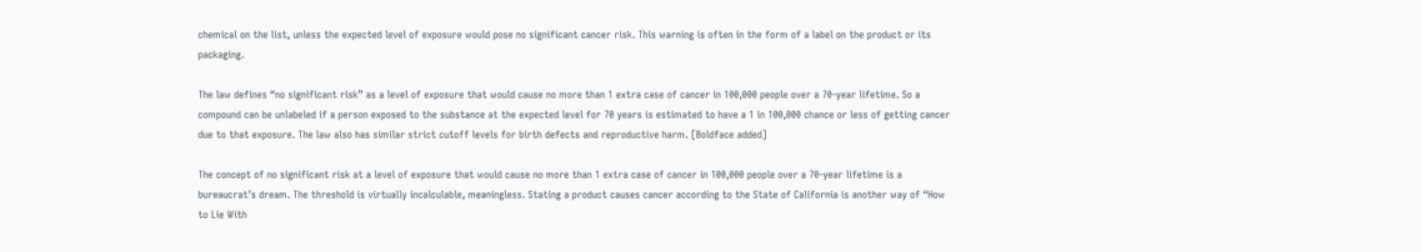chemical on the list, unless the expected level of exposure would pose no significant cancer risk. This warning is often in the form of a label on the product or its packaging.

The law defines “no significant risk” as a level of exposure that would cause no more than 1 extra case of cancer in 100,000 people over a 70-year lifetime. So a compound can be unlabeled if a person exposed to the substance at the expected level for 70 years is estimated to have a 1 in 100,000 chance or less of getting cancer due to that exposure. The law also has similar strict cutoff levels for birth defects and reproductive harm. [Boldface added]

The concept of no significant risk at a level of exposure that would cause no more than 1 extra case of cancer in 100,000 people over a 70-year lifetime is a bureaucrat’s dream. The threshold is virtually incalculable, meaningless. Stating a product causes cancer according to the State of California is another way of “How to Lie With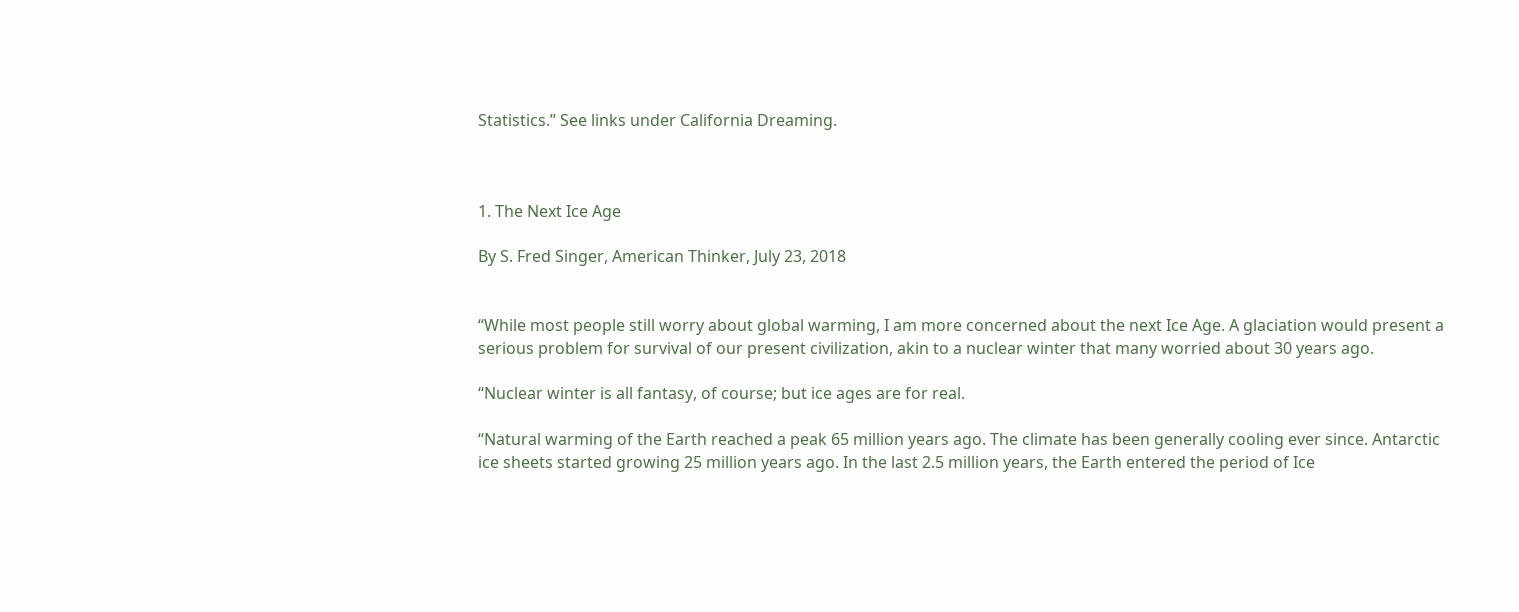Statistics.” See links under California Dreaming.



1. The Next Ice Age

By S. Fred Singer, American Thinker, July 23, 2018


“While most people still worry about global warming, I am more concerned about the next Ice Age. A glaciation would present a serious problem for survival of our present civilization, akin to a nuclear winter that many worried about 30 years ago.

“Nuclear winter is all fantasy, of course; but ice ages are for real.

“Natural warming of the Earth reached a peak 65 million years ago. The climate has been generally cooling ever since. Antarctic ice sheets started growing 25 million years ago. In the last 2.5 million years, the Earth entered the period of Ice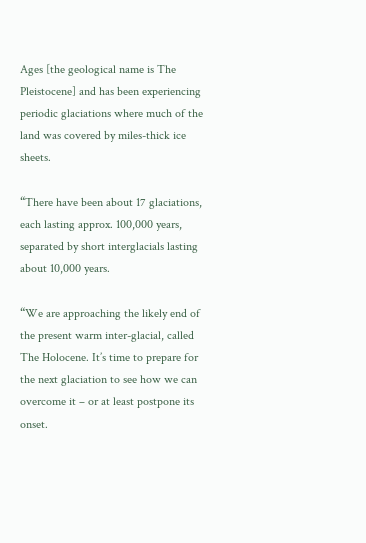Ages [the geological name is The Pleistocene] and has been experiencing periodic glaciations where much of the land was covered by miles-thick ice sheets.

“There have been about 17 glaciations, each lasting approx. 100,000 years, separated by short interglacials lasting about 10,000 years.

“We are approaching the likely end of the present warm inter-glacial, called The Holocene. It’s time to prepare for the next glaciation to see how we can overcome it – or at least postpone its onset.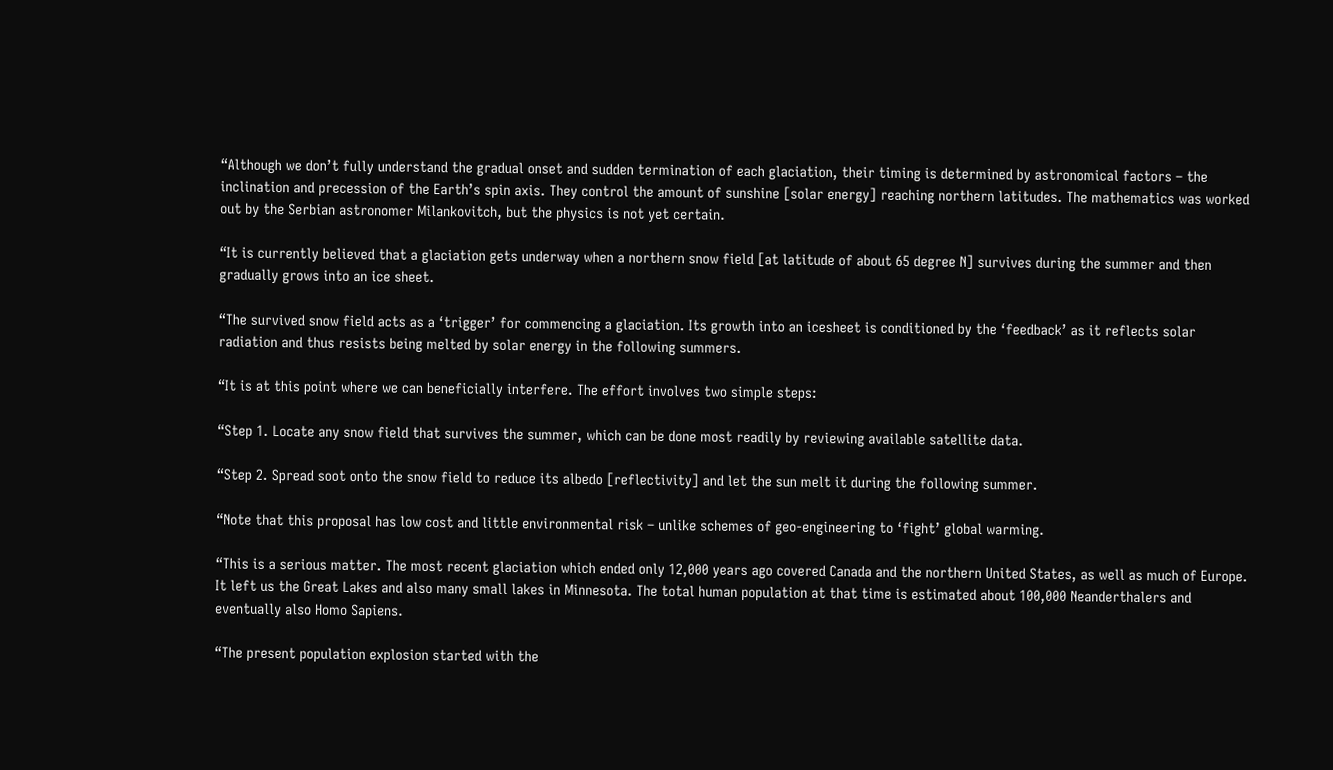“Although we don’t fully understand the gradual onset and sudden termination of each glaciation, their timing is determined by astronomical factors – the inclination and precession of the Earth’s spin axis. They control the amount of sunshine [solar energy] reaching northern latitudes. The mathematics was worked out by the Serbian astronomer Milankovitch, but the physics is not yet certain.

“It is currently believed that a glaciation gets underway when a northern snow field [at latitude of about 65 degree N] survives during the summer and then gradually grows into an ice sheet.

“The survived snow field acts as a ‘trigger’ for commencing a glaciation. Its growth into an icesheet is conditioned by the ‘feedback’ as it reflects solar radiation and thus resists being melted by solar energy in the following summers.

“It is at this point where we can beneficially interfere. The effort involves two simple steps:

“Step 1. Locate any snow field that survives the summer, which can be done most readily by reviewing available satellite data.

“Step 2. Spread soot onto the snow field to reduce its albedo [reflectivity] and let the sun melt it during the following summer.

“Note that this proposal has low cost and little environmental risk – unlike schemes of geo-engineering to ‘fight’ global warming.

“This is a serious matter. The most recent glaciation which ended only 12,000 years ago covered Canada and the northern United States, as well as much of Europe. It left us the Great Lakes and also many small lakes in Minnesota. The total human population at that time is estimated about 100,000 Neanderthalers and eventually also Homo Sapiens.

“The present population explosion started with the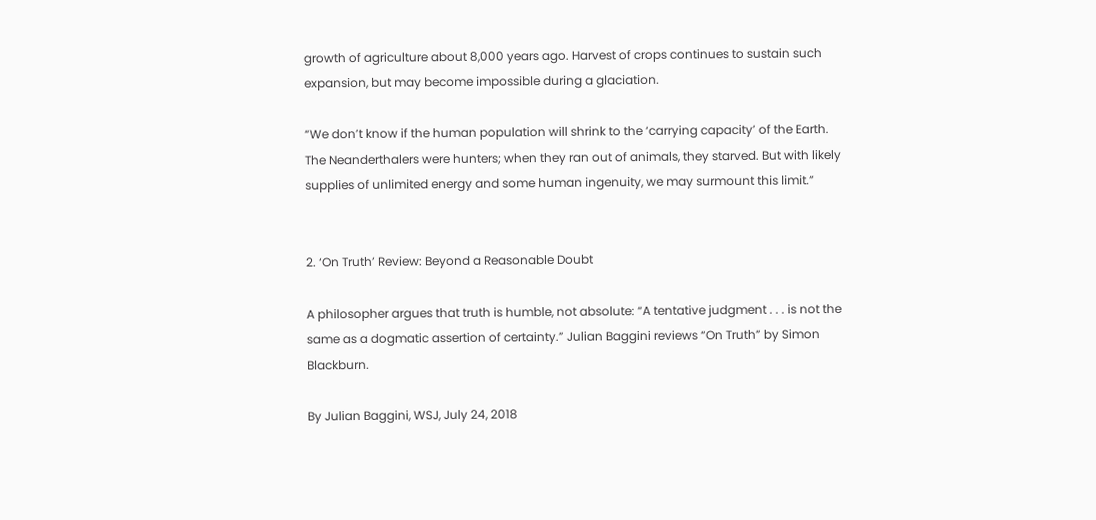growth of agriculture about 8,000 years ago. Harvest of crops continues to sustain such expansion, but may become impossible during a glaciation.

“We don’t know if the human population will shrink to the ‘carrying capacity’ of the Earth. The Neanderthalers were hunters; when they ran out of animals, they starved. But with likely supplies of unlimited energy and some human ingenuity, we may surmount this limit.”


2. ‘On Truth’ Review: Beyond a Reasonable Doubt

A philosopher argues that truth is humble, not absolute: “A tentative judgment . . . is not the same as a dogmatic assertion of certainty.” Julian Baggini reviews “On Truth” by Simon Blackburn.

By Julian Baggini, WSJ, July 24, 2018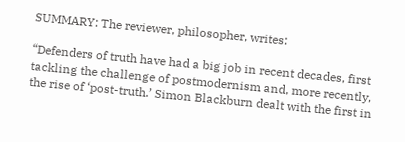SUMMARY: The reviewer, philosopher, writes:

“Defenders of truth have had a big job in recent decades, first tackling the challenge of postmodernism and, more recently, the rise of ‘post-truth.’ Simon Blackburn dealt with the first in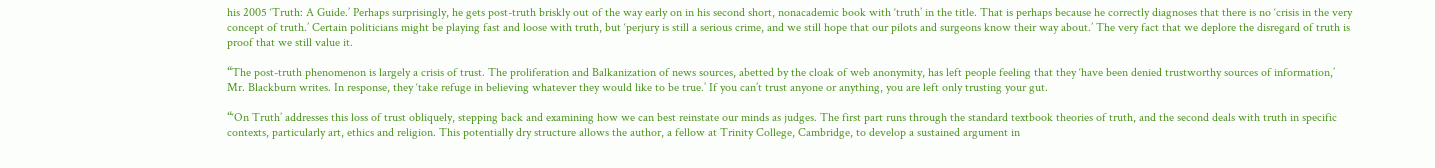his 2005 ‘Truth: A Guide.’ Perhaps surprisingly, he gets post-truth briskly out of the way early on in his second short, nonacademic book with ‘truth’ in the title. That is perhaps because he correctly diagnoses that there is no ‘crisis in the very concept of truth.’ Certain politicians might be playing fast and loose with truth, but ‘perjury is still a serious crime, and we still hope that our pilots and surgeons know their way about.’ The very fact that we deplore the disregard of truth is proof that we still value it.

“The post-truth phenomenon is largely a crisis of trust. The proliferation and Balkanization of news sources, abetted by the cloak of web anonymity, has left people feeling that they ‘have been denied trustworthy sources of information,’ Mr. Blackburn writes. In response, they ‘take refuge in believing whatever they would like to be true.’ If you can’t trust anyone or anything, you are left only trusting your gut.

“‘On Truth’ addresses this loss of trust obliquely, stepping back and examining how we can best reinstate our minds as judges. The first part runs through the standard textbook theories of truth, and the second deals with truth in specific contexts, particularly art, ethics and religion. This potentially dry structure allows the author, a fellow at Trinity College, Cambridge, to develop a sustained argument in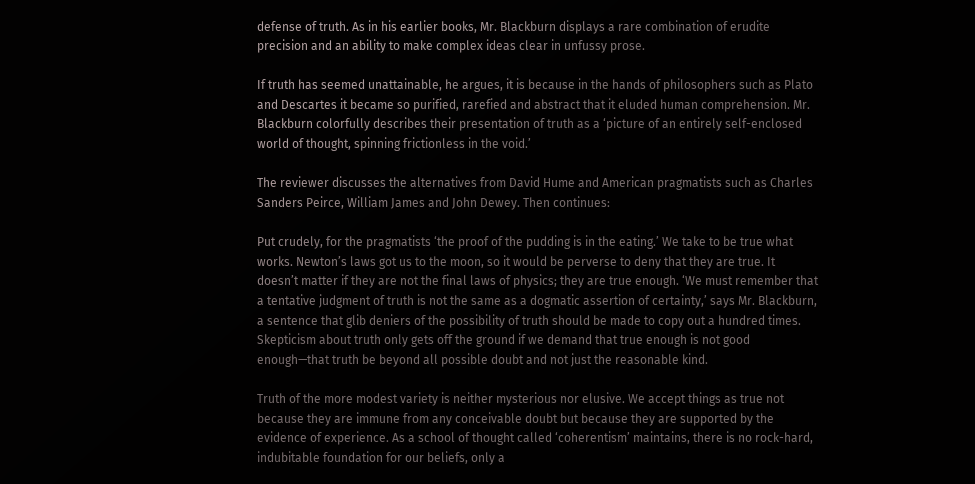defense of truth. As in his earlier books, Mr. Blackburn displays a rare combination of erudite precision and an ability to make complex ideas clear in unfussy prose.

If truth has seemed unattainable, he argues, it is because in the hands of philosophers such as Plato and Descartes it became so purified, rarefied and abstract that it eluded human comprehension. Mr. Blackburn colorfully describes their presentation of truth as a ‘picture of an entirely self-enclosed world of thought, spinning frictionless in the void.’

The reviewer discusses the alternatives from David Hume and American pragmatists such as Charles Sanders Peirce, William James and John Dewey. Then continues:

Put crudely, for the pragmatists ‘the proof of the pudding is in the eating.’ We take to be true what works. Newton’s laws got us to the moon, so it would be perverse to deny that they are true. It doesn’t matter if they are not the final laws of physics; they are true enough. ‘We must remember that a tentative judgment of truth is not the same as a dogmatic assertion of certainty,’ says Mr. Blackburn, a sentence that glib deniers of the possibility of truth should be made to copy out a hundred times. Skepticism about truth only gets off the ground if we demand that true enough is not good enough—that truth be beyond all possible doubt and not just the reasonable kind.

Truth of the more modest variety is neither mysterious nor elusive. We accept things as true not because they are immune from any conceivable doubt but because they are supported by the evidence of experience. As a school of thought called ‘coherentism’ maintains, there is no rock-hard, indubitable foundation for our beliefs, only a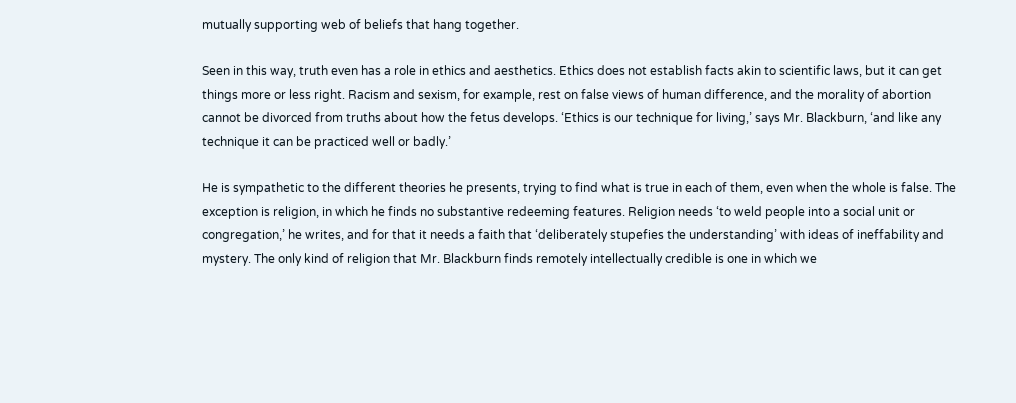mutually supporting web of beliefs that hang together.

Seen in this way, truth even has a role in ethics and aesthetics. Ethics does not establish facts akin to scientific laws, but it can get things more or less right. Racism and sexism, for example, rest on false views of human difference, and the morality of abortion cannot be divorced from truths about how the fetus develops. ‘Ethics is our technique for living,’ says Mr. Blackburn, ‘and like any technique it can be practiced well or badly.’

He is sympathetic to the different theories he presents, trying to find what is true in each of them, even when the whole is false. The exception is religion, in which he finds no substantive redeeming features. Religion needs ‘to weld people into a social unit or congregation,’ he writes, and for that it needs a faith that ‘deliberately stupefies the understanding’ with ideas of ineffability and mystery. The only kind of religion that Mr. Blackburn finds remotely intellectually credible is one in which we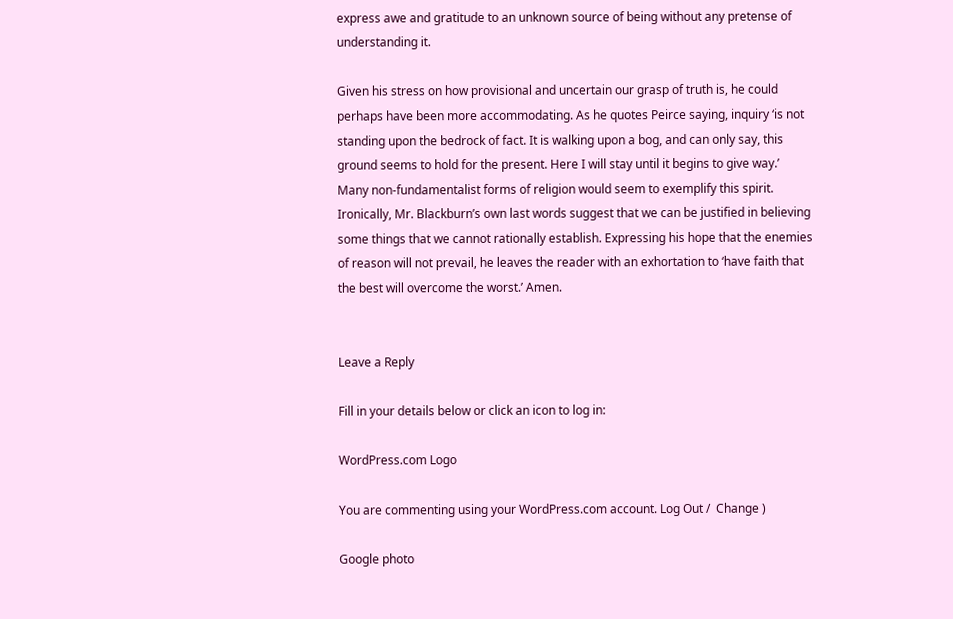express awe and gratitude to an unknown source of being without any pretense of understanding it.

Given his stress on how provisional and uncertain our grasp of truth is, he could perhaps have been more accommodating. As he quotes Peirce saying, inquiry ‘is not standing upon the bedrock of fact. It is walking upon a bog, and can only say, this ground seems to hold for the present. Here I will stay until it begins to give way.’ Many non-fundamentalist forms of religion would seem to exemplify this spirit. Ironically, Mr. Blackburn’s own last words suggest that we can be justified in believing some things that we cannot rationally establish. Expressing his hope that the enemies of reason will not prevail, he leaves the reader with an exhortation to ‘have faith that the best will overcome the worst.’ Amen.


Leave a Reply

Fill in your details below or click an icon to log in:

WordPress.com Logo

You are commenting using your WordPress.com account. Log Out /  Change )

Google photo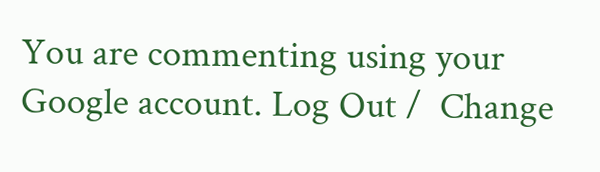You are commenting using your Google account. Log Out /  Change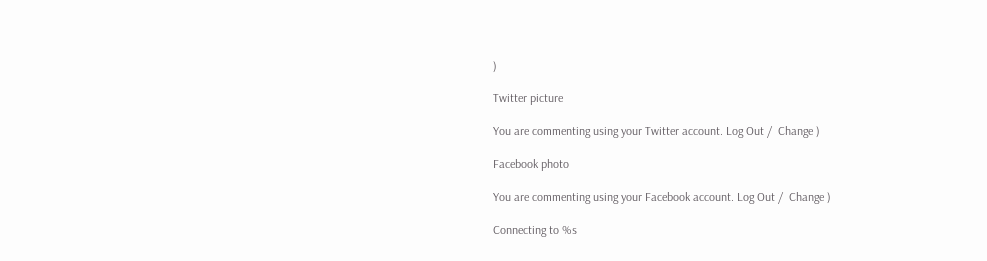)

Twitter picture

You are commenting using your Twitter account. Log Out /  Change )

Facebook photo

You are commenting using your Facebook account. Log Out /  Change )

Connecting to %s